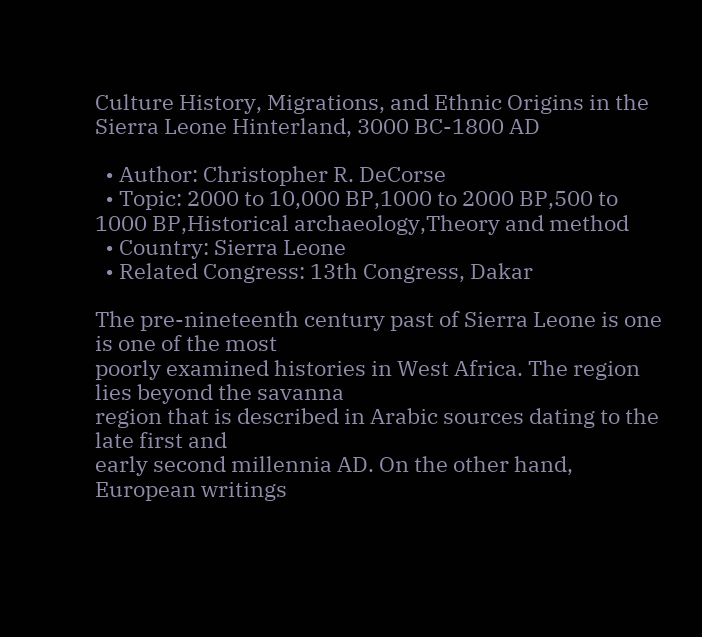Culture History, Migrations, and Ethnic Origins in the Sierra Leone Hinterland, 3000 BC-1800 AD

  • Author: Christopher R. DeCorse
  • Topic: 2000 to 10,000 BP,1000 to 2000 BP,500 to 1000 BP,Historical archaeology,Theory and method
  • Country: Sierra Leone
  • Related Congress: 13th Congress, Dakar

The pre-nineteenth century past of Sierra Leone is one is one of the most
poorly examined histories in West Africa. The region lies beyond the savanna
region that is described in Arabic sources dating to the late first and
early second millennia AD. On the other hand, European writings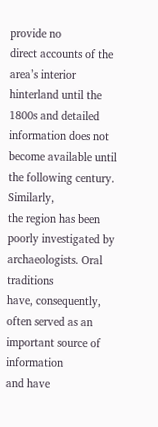provide no
direct accounts of the area’s interior hinterland until the 1800s and detailed
information does not become available until the following century. Similarly,
the region has been poorly investigated by archaeologists. Oral traditions
have, consequently, often served as an important source of information
and have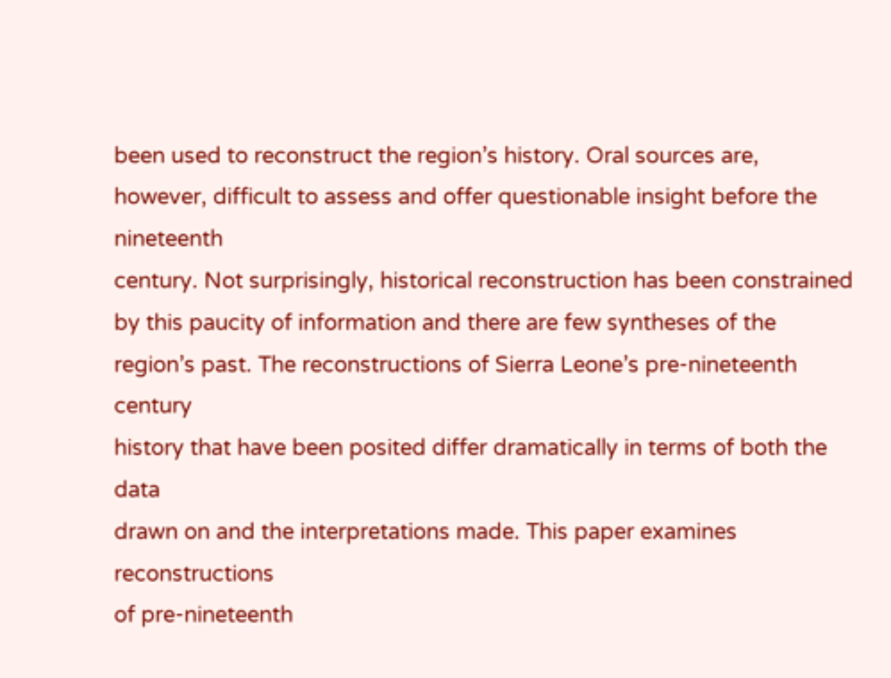been used to reconstruct the region’s history. Oral sources are,
however, difficult to assess and offer questionable insight before the nineteenth
century. Not surprisingly, historical reconstruction has been constrained
by this paucity of information and there are few syntheses of the
region’s past. The reconstructions of Sierra Leone’s pre-nineteenth century
history that have been posited differ dramatically in terms of both the data
drawn on and the interpretations made. This paper examines reconstructions
of pre-nineteenth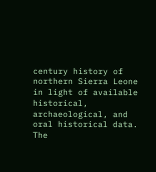century history of northern Sierra Leone in light of available
historical, archaeological, and oral historical data. The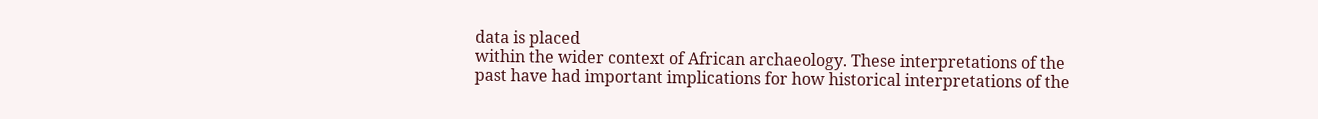data is placed
within the wider context of African archaeology. These interpretations of the
past have had important implications for how historical interpretations of the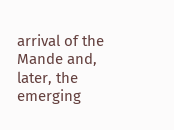arrival of the Mande and, later, the emerging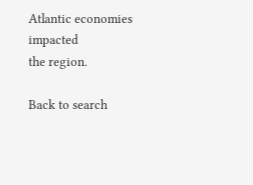Atlantic economies impacted
the region.

Back to search